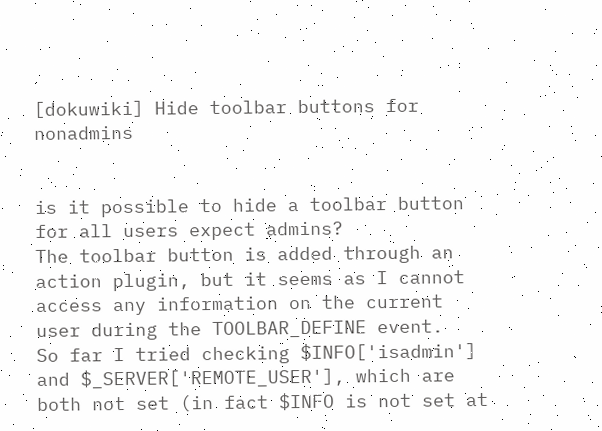[dokuwiki] Hide toolbar buttons for nonadmins


is it possible to hide a toolbar button for all users expect admins?
The toolbar button is added through an action plugin, but it seems as I cannot
access any information on the current user during the TOOLBAR_DEFINE event.
So far I tried checking $INFO['isadmin'] and $_SERVER['REMOTE_USER'], which are
both not set (in fact $INFO is not set at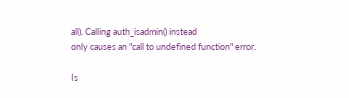all). Calling auth_isadmin() instead
only causes an "call to undefined function" error.

Is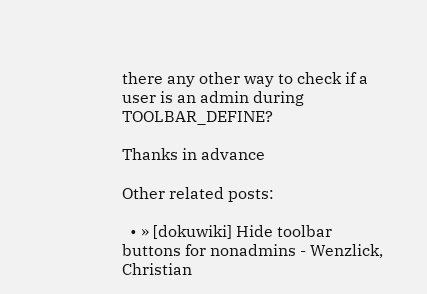there any other way to check if a user is an admin during TOOLBAR_DEFINE?

Thanks in advance

Other related posts:

  • » [dokuwiki] Hide toolbar buttons for nonadmins - Wenzlick, Christian